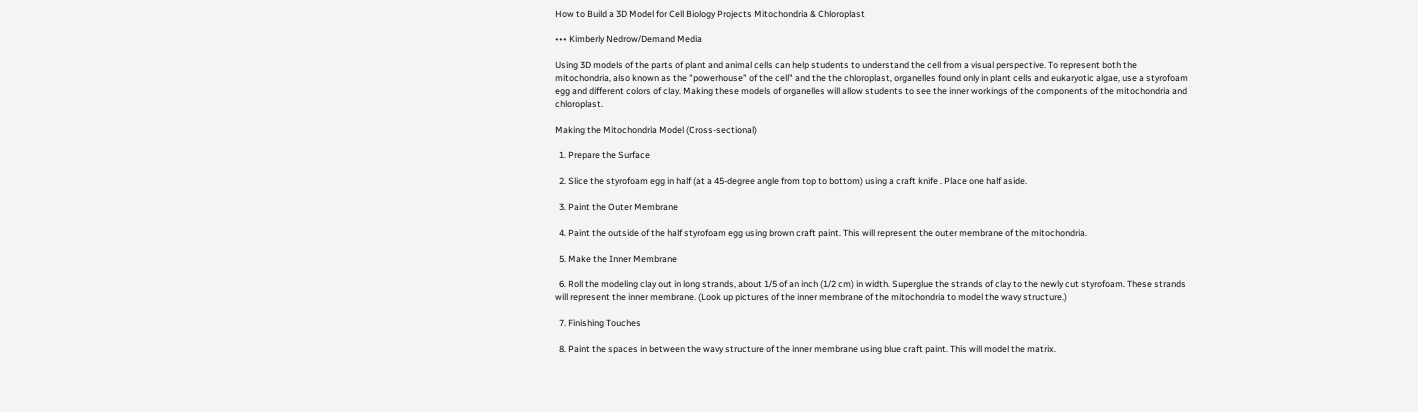How to Build a 3D Model for Cell Biology Projects Mitochondria & Chloroplast

••• Kimberly Nedrow/Demand Media

Using 3D models of the parts of plant and animal cells can help students to understand the cell from a visual perspective. To represent both the mitochondria, also known as the "powerhouse" of the cell" and the the chloroplast, organelles found only in plant cells and eukaryotic algae, use a styrofoam egg and different colors of clay. Making these models of organelles will allow students to see the inner workings of the components of the mitochondria and chloroplast.

Making the Mitochondria Model (Cross-sectional)

  1. Prepare the Surface

  2. Slice the styrofoam egg in half (at a 45-degree angle from top to bottom) using a craft knife . Place one half aside.

  3. Paint the Outer Membrane

  4. Paint the outside of the half styrofoam egg using brown craft paint. This will represent the outer membrane of the mitochondria.

  5. Make the Inner Membrane

  6. Roll the modeling clay out in long strands, about 1/5 of an inch (1/2 cm) in width. Superglue the strands of clay to the newly cut styrofoam. These strands will represent the inner membrane. (Look up pictures of the inner membrane of the mitochondria to model the wavy structure.)

  7. Finishing Touches

  8. Paint the spaces in between the wavy structure of the inner membrane using blue craft paint. This will model the matrix.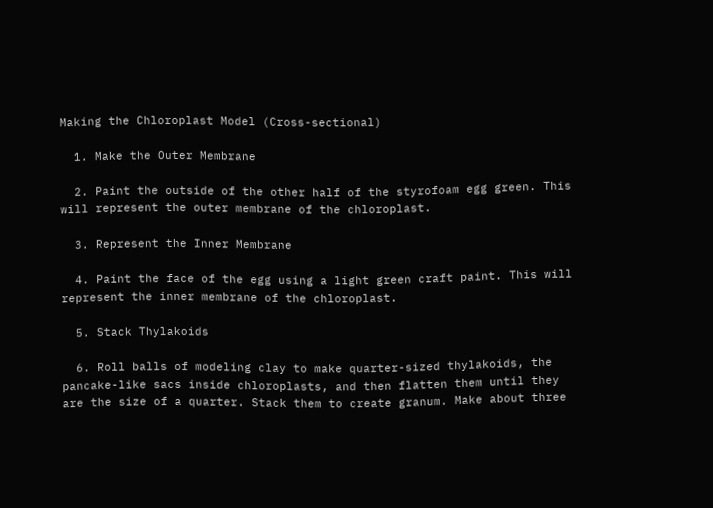Making the Chloroplast Model (Cross-sectional)

  1. Make the Outer Membrane

  2. Paint the outside of the other half of the styrofoam egg green. This will represent the outer membrane of the chloroplast.

  3. Represent the Inner Membrane

  4. Paint the face of the egg using a light green craft paint. This will represent the inner membrane of the chloroplast.

  5. Stack Thylakoids

  6. Roll balls of modeling clay to make quarter-sized thylakoids, the pancake-like sacs inside chloroplasts, and then flatten them until they are the size of a quarter. Stack them to create granum. Make about three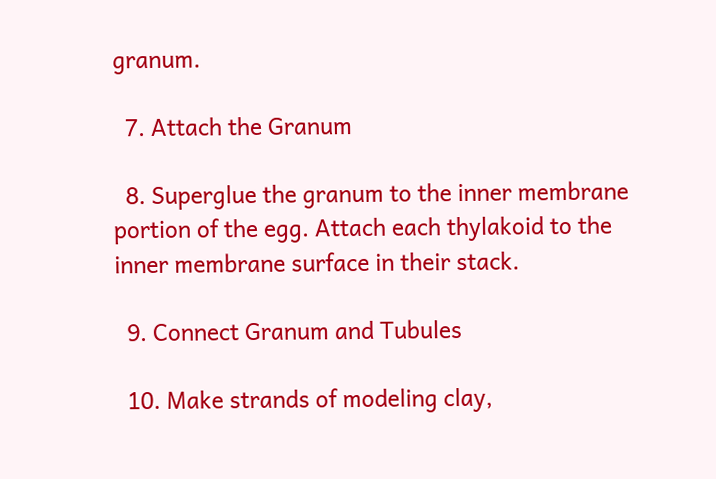granum.

  7. Attach the Granum

  8. Superglue the granum to the inner membrane portion of the egg. Attach each thylakoid to the inner membrane surface in their stack.

  9. Connect Granum and Tubules

  10. Make strands of modeling clay,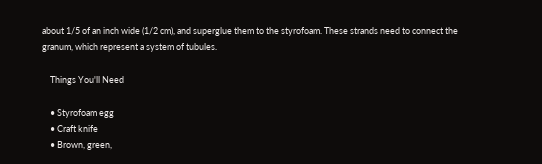about 1/5 of an inch wide (1/2 cm), and superglue them to the styrofoam. These strands need to connect the granum, which represent a system of tubules.

    Things You'll Need

    • Styrofoam egg
    • Craft knife
    • Brown, green,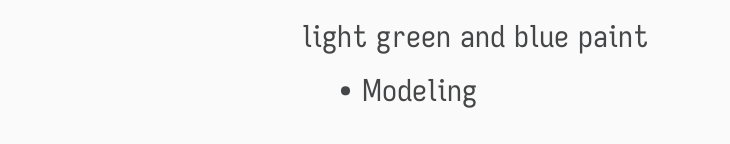light green and blue paint
    • Modeling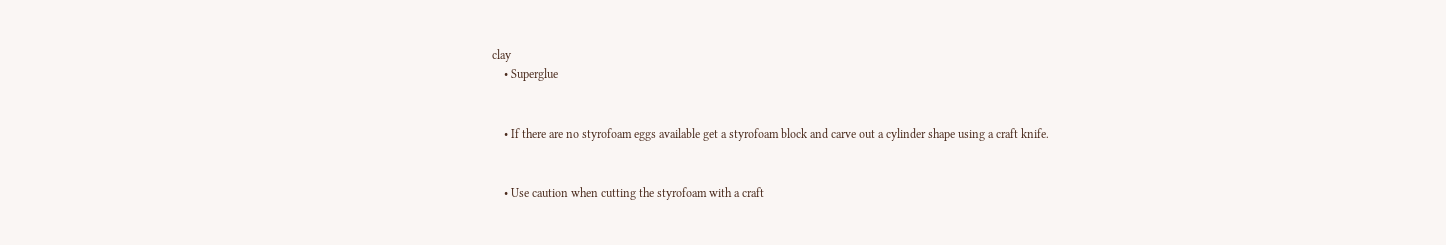clay
    • Superglue


    • If there are no styrofoam eggs available get a styrofoam block and carve out a cylinder shape using a craft knife.


    • Use caution when cutting the styrofoam with a craft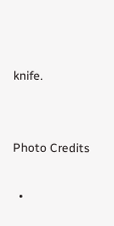knife.


Photo Credits

  •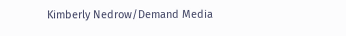Kimberly Nedrow/Demand Media